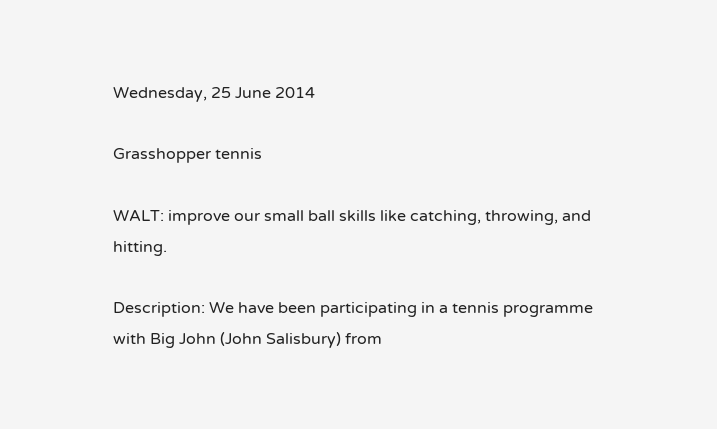Wednesday, 25 June 2014

Grasshopper tennis

WALT: improve our small ball skills like catching, throwing, and hitting.

Description: We have been participating in a tennis programme with Big John (John Salisbury) from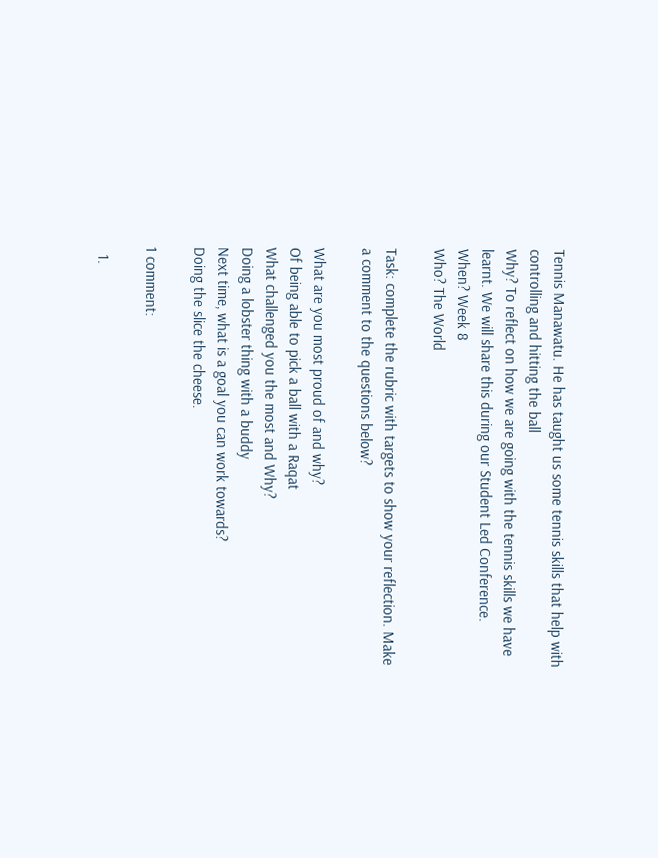Tennis Manawatu. He has taught us some tennis skills that help with controlling and hitting the ball
Why? To reflect on how we are going with the tennis skills we have learnt. We will share this during our Student Led Conference.
When? Week 8
Who? The World

Task: complete the rubric with targets to show your reflection. Make a comment to the questions below?

What are you most proud of and why?
Of being able to pick a ball with a Raqat
What challenged you the most and Why?
Doing a lobster thing with a buddy
Next time, what is a goal you can work towards?
Doing the slice the cheese.

1 comment:

  1.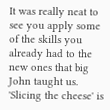It was really neat to see you apply some of the skills you already had to the new ones that big John taught us. 'Slicing the cheese' is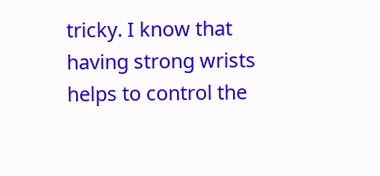tricky. I know that having strong wrists helps to control the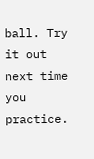ball. Try it out next time you practice.